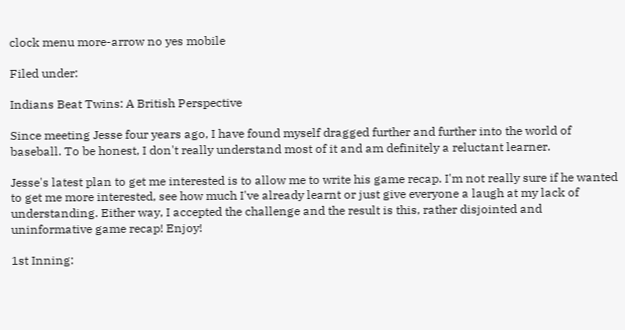clock menu more-arrow no yes mobile

Filed under:

Indians Beat Twins: A British Perspective

Since meeting Jesse four years ago, I have found myself dragged further and further into the world of baseball. To be honest, I don't really understand most of it and am definitely a reluctant learner.

Jesse's latest plan to get me interested is to allow me to write his game recap. I'm not really sure if he wanted to get me more interested, see how much I've already learnt or just give everyone a laugh at my lack of understanding. Either way, I accepted the challenge and the result is this, rather disjointed and uninformative game recap! Enjoy!

1st Inning: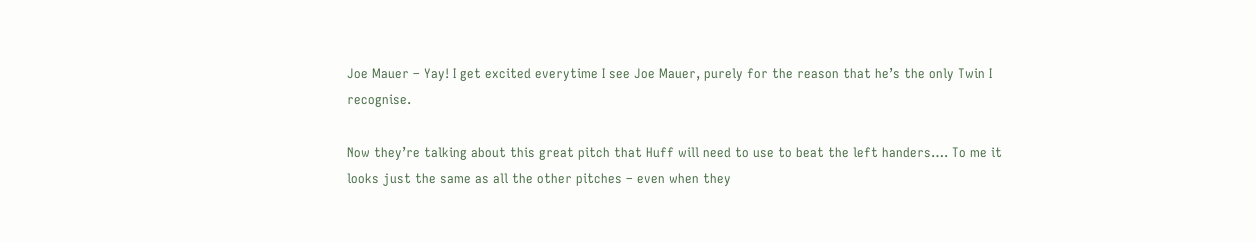Joe Mauer – Yay! I get excited everytime I see Joe Mauer, purely for the reason that he’s the only Twin I recognise.

Now they’re talking about this great pitch that Huff will need to use to beat the left handers…. To me it looks just the same as all the other pitches – even when they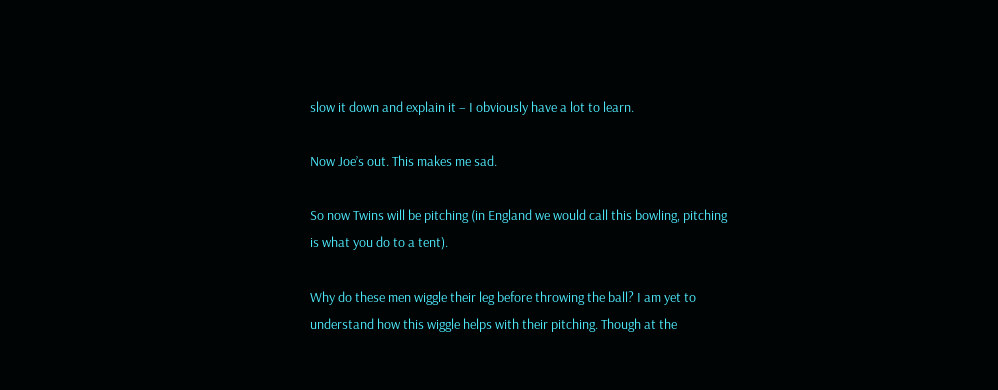slow it down and explain it – I obviously have a lot to learn.

Now Joe’s out. This makes me sad.

So now Twins will be pitching (in England we would call this bowling, pitching is what you do to a tent).

Why do these men wiggle their leg before throwing the ball? I am yet to understand how this wiggle helps with their pitching. Though at the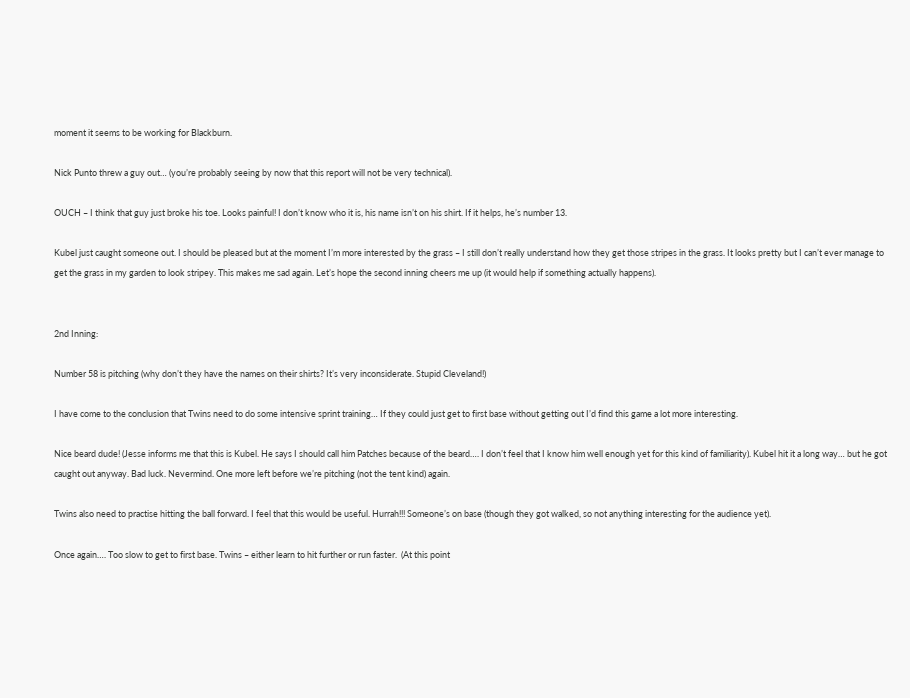moment it seems to be working for Blackburn.

Nick Punto threw a guy out… (you’re probably seeing by now that this report will not be very technical).

OUCH – I think that guy just broke his toe. Looks painful! I don’t know who it is, his name isn’t on his shirt. If it helps, he’s number 13.

Kubel just caught someone out. I should be pleased but at the moment I’m more interested by the grass – I still don’t really understand how they get those stripes in the grass. It looks pretty but I can’t ever manage to get the grass in my garden to look stripey. This makes me sad again. Let’s hope the second inning cheers me up (it would help if something actually happens).


2nd Inning:

Number 58 is pitching (why don’t they have the names on their shirts? It’s very inconsiderate. Stupid Cleveland!)

I have come to the conclusion that Twins need to do some intensive sprint training… If they could just get to first base without getting out I’d find this game a lot more interesting.

Nice beard dude! (Jesse informs me that this is Kubel. He says I should call him Patches because of the beard…. I don’t feel that I know him well enough yet for this kind of familiarity). Kubel hit it a long way… but he got caught out anyway. Bad luck. Nevermind. One more left before we’re pitching (not the tent kind) again.

Twins also need to practise hitting the ball forward. I feel that this would be useful. Hurrah!!! Someone’s on base (though they got walked, so not anything interesting for the audience yet).

Once again…. Too slow to get to first base. Twins – either learn to hit further or run faster.  (At this point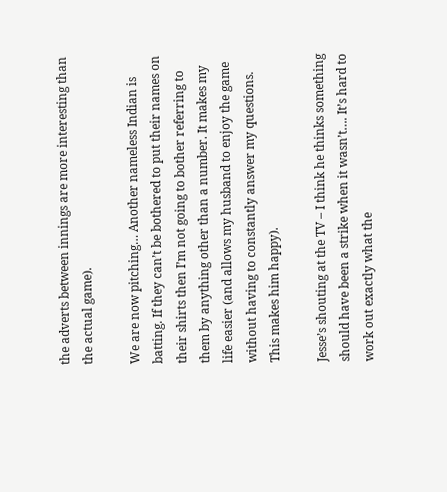the adverts between innings are more interesting than the actual game).

We are now pitching… Another nameless Indian is batting. If they can’t be bothered to put their names on their shirts then I’m not going to bother referring to them by anything other than a number. It makes my life easier (and allows my husband to enjoy the game without having to constantly answer my questions. This makes him happy).

Jesse’s shouting at the TV – I think he thinks something should have been a strike when it wasn’t…. It’s hard to work out exactly what the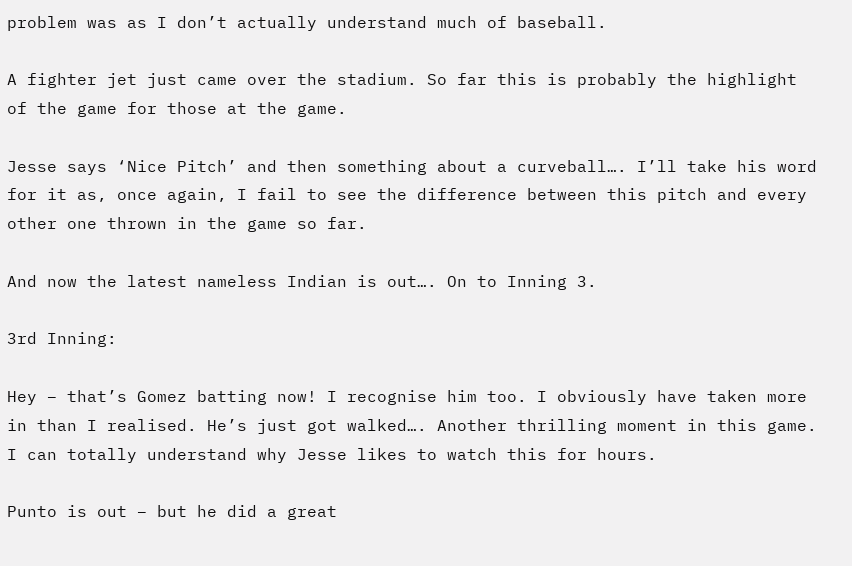problem was as I don’t actually understand much of baseball.

A fighter jet just came over the stadium. So far this is probably the highlight of the game for those at the game.

Jesse says ‘Nice Pitch’ and then something about a curveball…. I’ll take his word for it as, once again, I fail to see the difference between this pitch and every other one thrown in the game so far.

And now the latest nameless Indian is out…. On to Inning 3.

3rd Inning:

Hey – that’s Gomez batting now! I recognise him too. I obviously have taken more in than I realised. He’s just got walked…. Another thrilling moment in this game. I can totally understand why Jesse likes to watch this for hours.

Punto is out – but he did a great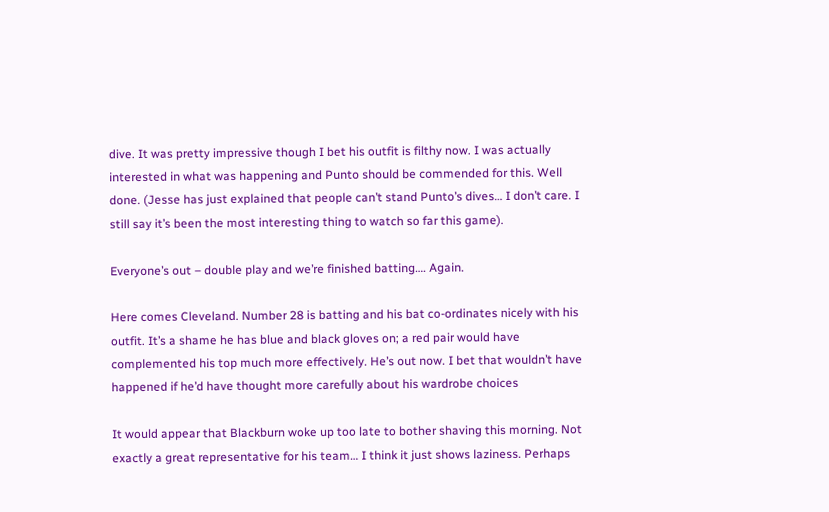dive. It was pretty impressive though I bet his outfit is filthy now. I was actually interested in what was happening and Punto should be commended for this. Well done. (Jesse has just explained that people can’t stand Punto’s dives… I don’t care. I still say it’s been the most interesting thing to watch so far this game).

Everyone’s out – double play and we’re finished batting…. Again.

Here comes Cleveland. Number 28 is batting and his bat co-ordinates nicely with his outfit. It’s a shame he has blue and black gloves on; a red pair would have complemented his top much more effectively. He’s out now. I bet that wouldn’t have happened if he’d have thought more carefully about his wardrobe choices

It would appear that Blackburn woke up too late to bother shaving this morning. Not exactly a great representative for his team… I think it just shows laziness. Perhaps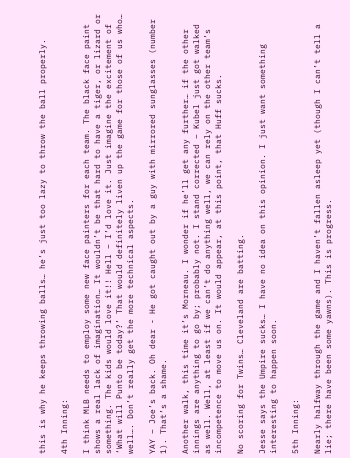this is why he keeps throwing balls… he’s just too lazy to throw the ball properly.

4th Inning:

I think MLB needs to employ some new face painters for each team. The black face paint shows a real lack of imagination… It wouldn’t be that hard to have a tiger, or lizard or something. The kids would love it!! Hell – I’d love it. Just imagine the excitement of ‘What will Punto be today?’ That would definitely liven up the game for those of us who… well…. Don’t really get the more technical aspects.

YAY – Joe’s back. Oh dear - He got caught out by a guy with mirrored sunglasses (number 1). That’s a shame.

Another walk, this time it’s Morneau. I wonder if he’ll get any further… if the other innings are anything to go by; probably not. I stand corrected – Kubel just got walked as well. Well, at least if we can’t do anything well, we can rely on the other team’s incompetence to move us on. It would appear, at this point, that Huff sucks.

No scoring for Twins… Cleveland are batting.

Jesse says the Umpire sucks… I have no idea on this opinion. I just want something interesting to happen soon.

5th Inning:

Nearly halfway through the game and I haven’t fallen asleep yet (though I can’t tell a lie; there have been some yawns). This is progress.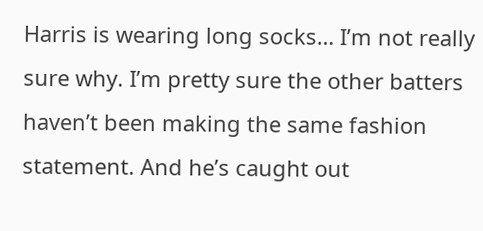Harris is wearing long socks… I’m not really sure why. I’m pretty sure the other batters haven’t been making the same fashion statement. And he’s caught out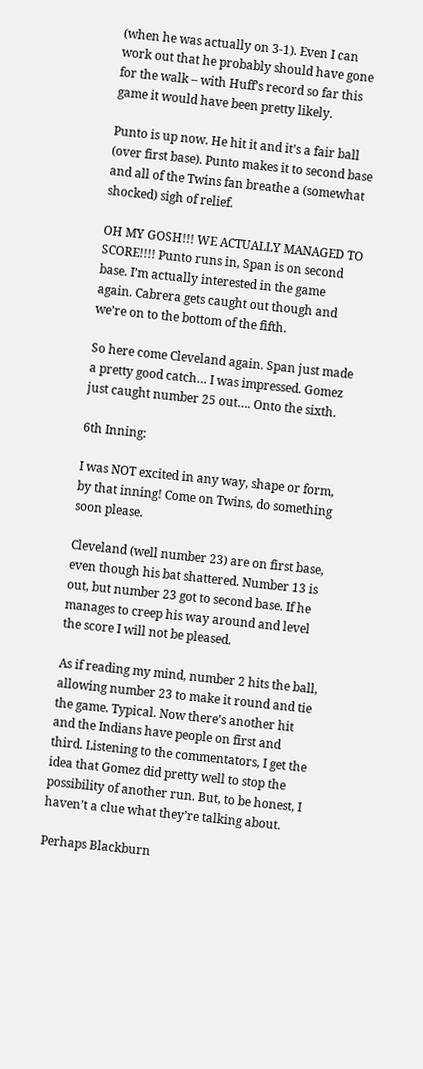(when he was actually on 3-1). Even I can work out that he probably should have gone for the walk – with Huff’s record so far this game it would have been pretty likely.

Punto is up now. He hit it and it’s a fair ball (over first base). Punto makes it to second base and all of the Twins fan breathe a (somewhat shocked) sigh of relief.

OH MY GOSH!!! WE ACTUALLY MANAGED TO SCORE!!!! Punto runs in, Span is on second base. I’m actually interested in the game again. Cabrera gets caught out though and we’re on to the bottom of the fifth.

So here come Cleveland again. Span just made a pretty good catch… I was impressed. Gomez just caught number 25 out…. Onto the sixth.

6th Inning:

I was NOT excited in any way, shape or form, by that inning! Come on Twins, do something soon please.

Cleveland (well number 23) are on first base, even though his bat shattered. Number 13 is out, but number 23 got to second base. If he manages to creep his way around and level the score I will not be pleased.

As if reading my mind, number 2 hits the ball, allowing number 23 to make it round and tie the game. Typical. Now there’s another hit and the Indians have people on first and third. Listening to the commentators, I get the idea that Gomez did pretty well to stop the possibility of another run. But, to be honest, I haven’t a clue what they’re talking about.

Perhaps Blackburn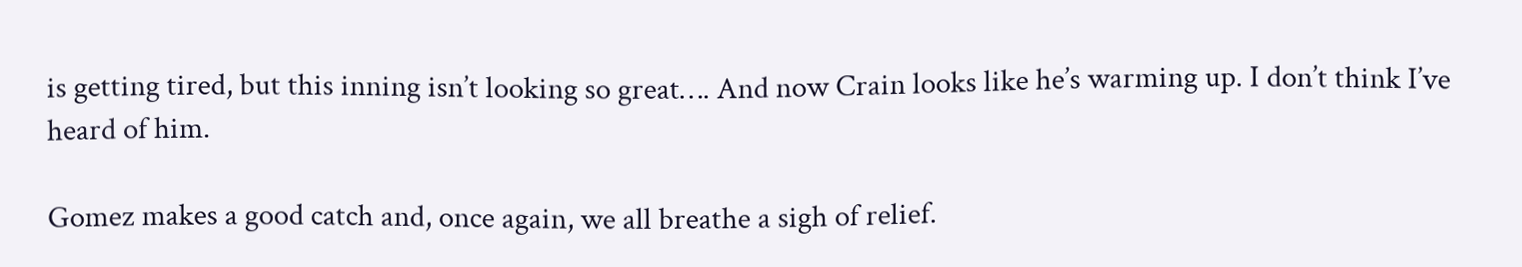is getting tired, but this inning isn’t looking so great…. And now Crain looks like he’s warming up. I don’t think I’ve heard of him.

Gomez makes a good catch and, once again, we all breathe a sigh of relief.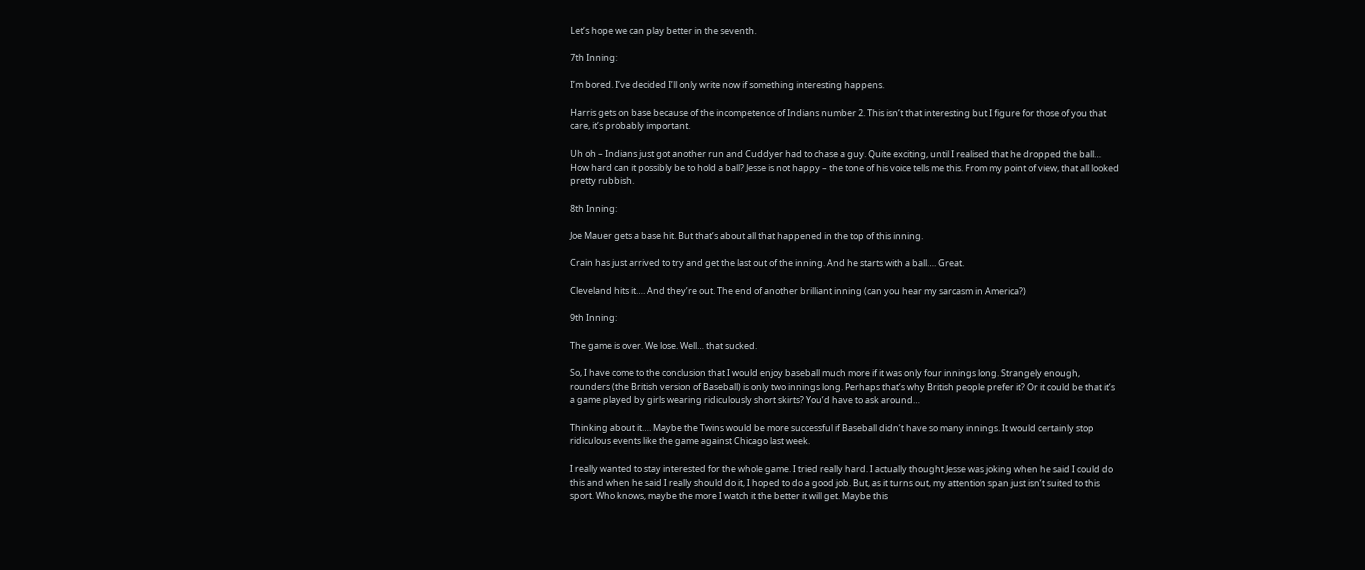Let’s hope we can play better in the seventh.

7th Inning:

I’m bored. I’ve decided I’ll only write now if something interesting happens.

Harris gets on base because of the incompetence of Indians number 2. This isn’t that interesting but I figure for those of you that care, it’s probably important.

Uh oh – Indians just got another run and Cuddyer had to chase a guy. Quite exciting, until I realised that he dropped the ball… How hard can it possibly be to hold a ball? Jesse is not happy – the tone of his voice tells me this. From my point of view, that all looked pretty rubbish.

8th Inning:

Joe Mauer gets a base hit. But that’s about all that happened in the top of this inning.

Crain has just arrived to try and get the last out of the inning. And he starts with a ball…. Great.

Cleveland hits it…. And they’re out. The end of another brilliant inning (can you hear my sarcasm in America?)

9th Inning:

The game is over. We lose. Well… that sucked.

So, I have come to the conclusion that I would enjoy baseball much more if it was only four innings long. Strangely enough, rounders (the British version of Baseball) is only two innings long. Perhaps that’s why British people prefer it? Or it could be that it’s a game played by girls wearing ridiculously short skirts? You’d have to ask around…

Thinking about it…. Maybe the Twins would be more successful if Baseball didn’t have so many innings. It would certainly stop ridiculous events like the game against Chicago last week.

I really wanted to stay interested for the whole game. I tried really hard. I actually thought Jesse was joking when he said I could do this and when he said I really should do it, I hoped to do a good job. But, as it turns out, my attention span just isn’t suited to this sport. Who knows, maybe the more I watch it the better it will get. Maybe this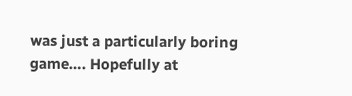was just a particularly boring game…. Hopefully at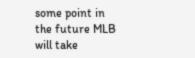some point in the future MLB will take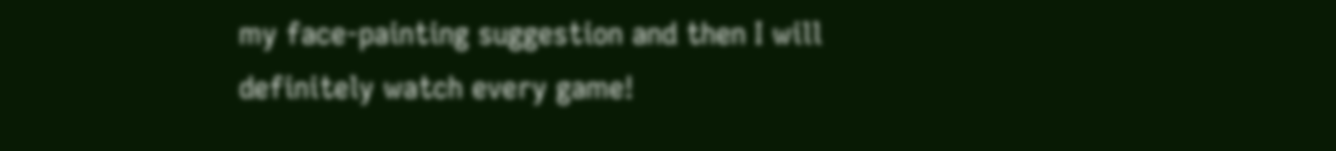my face-painting suggestion and then I will definitely watch every game!